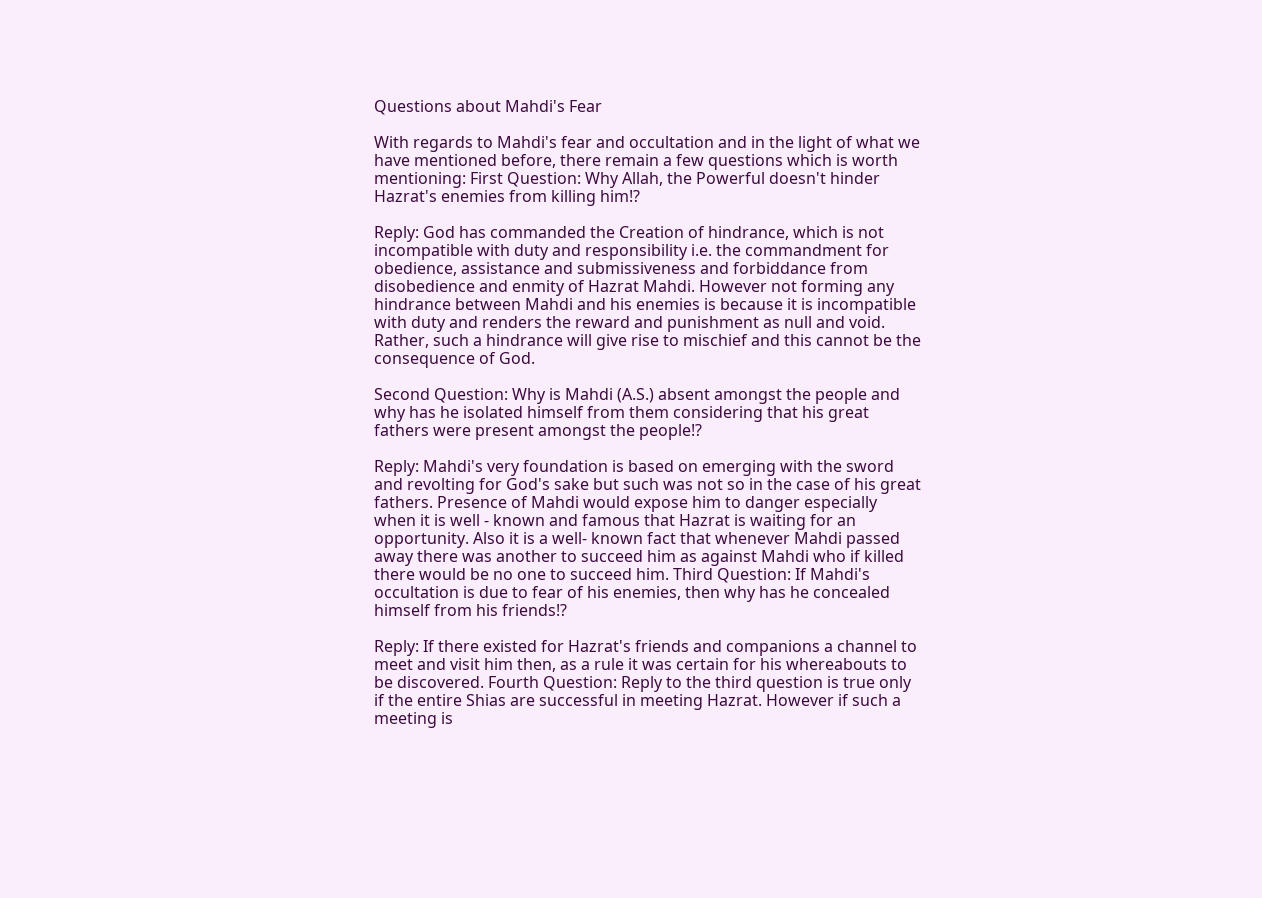Questions about Mahdi's Fear

With regards to Mahdi's fear and occultation and in the light of what we have mentioned before, there remain a few questions which is worth mentioning: First Question: Why Allah, the Powerful doesn't hinder Hazrat's enemies from killing him!?

Reply: God has commanded the Creation of hindrance, which is not incompatible with duty and responsibility i.e. the commandment for obedience, assistance and submissiveness and forbiddance from disobedience and enmity of Hazrat Mahdi. However not forming any hindrance between Mahdi and his enemies is because it is incompatible with duty and renders the reward and punishment as null and void. Rather, such a hindrance will give rise to mischief and this cannot be the consequence of God.

Second Question: Why is Mahdi (A.S.) absent amongst the people and why has he isolated himself from them considering that his great fathers were present amongst the people!?

Reply: Mahdi's very foundation is based on emerging with the sword and revolting for God's sake but such was not so in the case of his great fathers. Presence of Mahdi would expose him to danger especially when it is well - known and famous that Hazrat is waiting for an opportunity. Also it is a well- known fact that whenever Mahdi passed away there was another to succeed him as against Mahdi who if killed there would be no one to succeed him. Third Question: If Mahdi's occultation is due to fear of his enemies, then why has he concealed himself from his friends!?

Reply: If there existed for Hazrat's friends and companions a channel to meet and visit him then, as a rule it was certain for his whereabouts to be discovered. Fourth Question: Reply to the third question is true only if the entire Shias are successful in meeting Hazrat. However if such a meeting is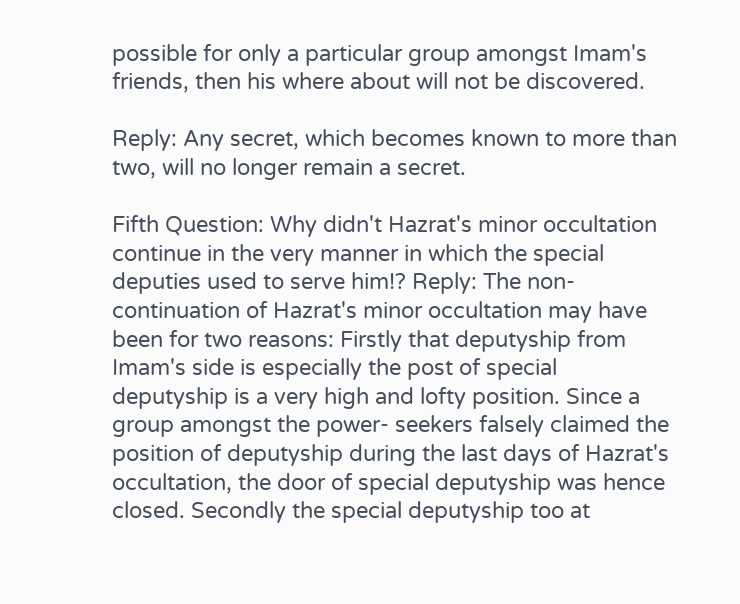possible for only a particular group amongst Imam's friends, then his where about will not be discovered.

Reply: Any secret, which becomes known to more than two, will no longer remain a secret.

Fifth Question: Why didn't Hazrat's minor occultation continue in the very manner in which the special deputies used to serve him!? Reply: The non-continuation of Hazrat's minor occultation may have been for two reasons: Firstly that deputyship from Imam's side is especially the post of special deputyship is a very high and lofty position. Since a group amongst the power- seekers falsely claimed the position of deputyship during the last days of Hazrat's occultation, the door of special deputyship was hence closed. Secondly the special deputyship too at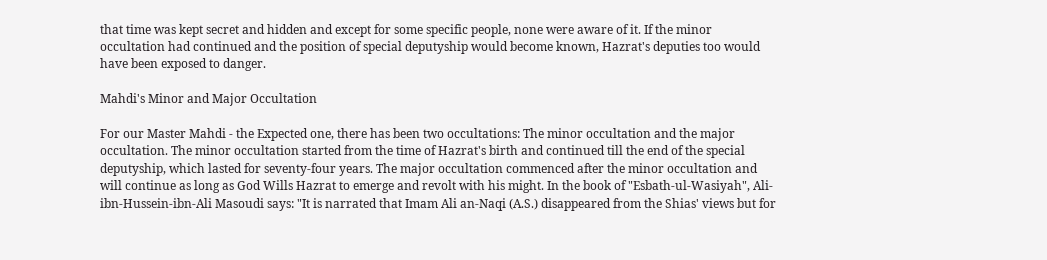that time was kept secret and hidden and except for some specific people, none were aware of it. If the minor occultation had continued and the position of special deputyship would become known, Hazrat's deputies too would have been exposed to danger.

Mahdi's Minor and Major Occultation

For our Master Mahdi - the Expected one, there has been two occultations: The minor occultation and the major occultation. The minor occultation started from the time of Hazrat's birth and continued till the end of the special deputyship, which lasted for seventy-four years. The major occultation commenced after the minor occultation and will continue as long as God Wills Hazrat to emerge and revolt with his might. In the book of "Esbath-ul-Wasiyah", Ali-ibn-Hussein-ibn-Ali Masoudi says: "It is narrated that Imam Ali an-Naqi (A.S.) disappeared from the Shias' views but for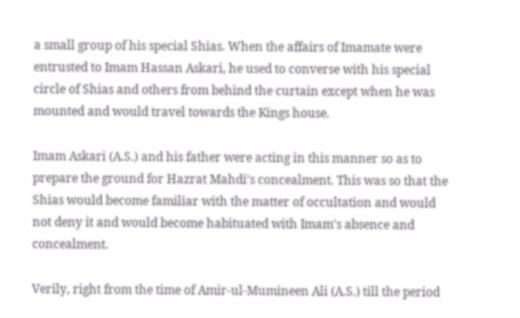a small group of his special Shias. When the affairs of Imamate were entrusted to Imam Hassan Askari, he used to converse with his special circle of Shias and others from behind the curtain except when he was mounted and would travel towards the Kings house.

Imam Askari (A.S.) and his father were acting in this manner so as to prepare the ground for Hazrat Mahdi's concealment. This was so that the Shias would become familiar with the matter of occultation and would not deny it and would become habituated with Imam's absence and concealment.

Verily, right from the time of Amir-ul-Mumineen Ali (A.S.) till the period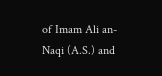of Imam Ali an-Naqi (A.S.) and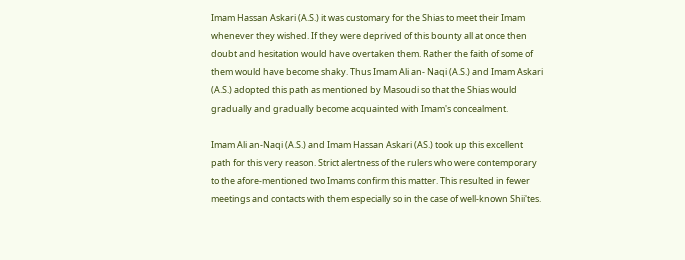Imam Hassan Askari (A.S.) it was customary for the Shias to meet their Imam whenever they wished. If they were deprived of this bounty all at once then doubt and hesitation would have overtaken them. Rather the faith of some of them would have become shaky. Thus Imam Ali an- Naqi (A.S.) and Imam Askari (A.S.) adopted this path as mentioned by Masoudi so that the Shias would gradually and gradually become acquainted with Imam's concealment.

Imam Ali an-Naqi (A.S.) and Imam Hassan Askari (AS.) took up this excellent path for this very reason. Strict alertness of the rulers who were contemporary to the afore-mentioned two Imams confirm this matter. This resulted in fewer meetings and contacts with them especially so in the case of well-known Shii'tes.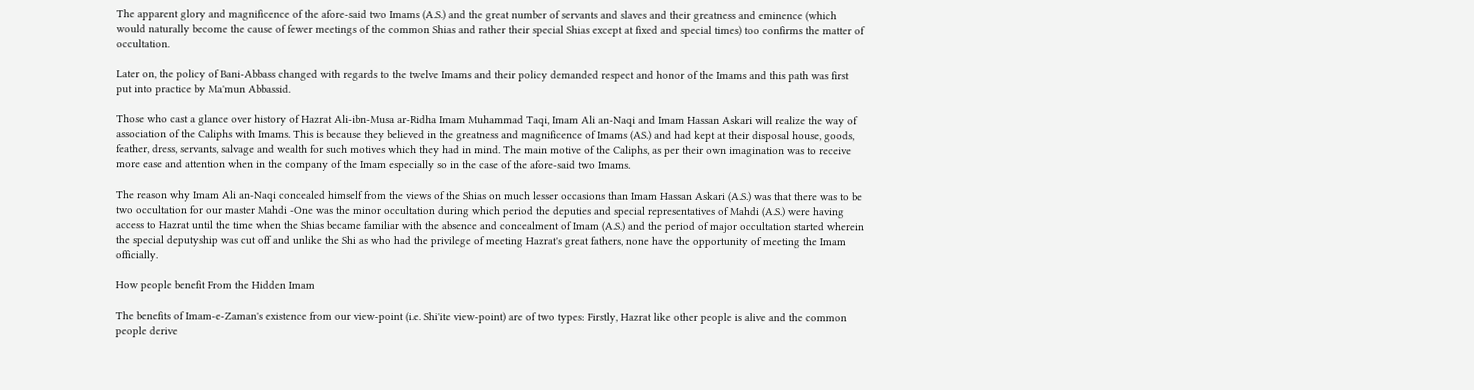The apparent glory and magnificence of the afore-said two Imams (A.S.) and the great number of servants and slaves and their greatness and eminence (which would naturally become the cause of fewer meetings of the common Shias and rather their special Shias except at fixed and special times) too confirms the matter of occultation.

Later on, the policy of Bani-Abbass changed with regards to the twelve Imams and their policy demanded respect and honor of the Imams and this path was first put into practice by Ma'mun Abbassid.

Those who cast a glance over history of Hazrat Ali-ibn-Musa ar-Ridha Imam Muhammad Taqi, Imam Ali an-Naqi and Imam Hassan Askari will realize the way of association of the Caliphs with Imams. This is because they believed in the greatness and magnificence of Imams (AS.) and had kept at their disposal house, goods, feather, dress, servants, salvage and wealth for such motives which they had in mind. The main motive of the Caliphs, as per their own imagination was to receive more ease and attention when in the company of the Imam especially so in the case of the afore-said two Imams.

The reason why Imam Ali an-Naqi concealed himself from the views of the Shias on much lesser occasions than Imam Hassan Askari (A.S.) was that there was to be two occultation for our master Mahdi -One was the minor occultation during which period the deputies and special representatives of Mahdi (A.S.) were having access to Hazrat until the time when the Shias became familiar with the absence and concealment of Imam (A.S.) and the period of major occultation started wherein the special deputyship was cut off and unlike the Shi as who had the privilege of meeting Hazrat's great fathers, none have the opportunity of meeting the Imam officially.

How people benefit From the Hidden Imam

The benefits of Imam-e-Zaman's existence from our view-point (i.e. Shi'ite view-point) are of two types: Firstly, Hazrat like other people is alive and the common people derive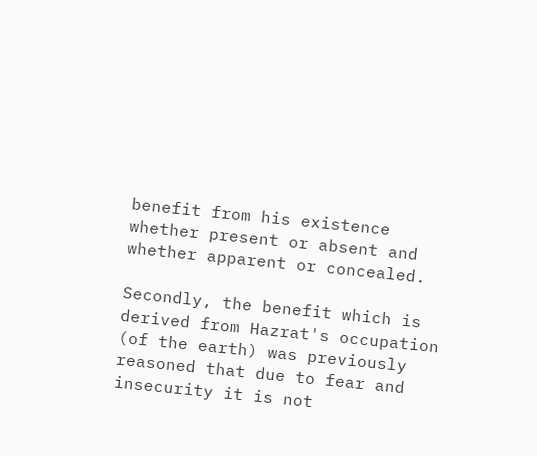benefit from his existence whether present or absent and whether apparent or concealed.

Secondly, the benefit which is derived from Hazrat's occupation (of the earth) was previously reasoned that due to fear and insecurity it is not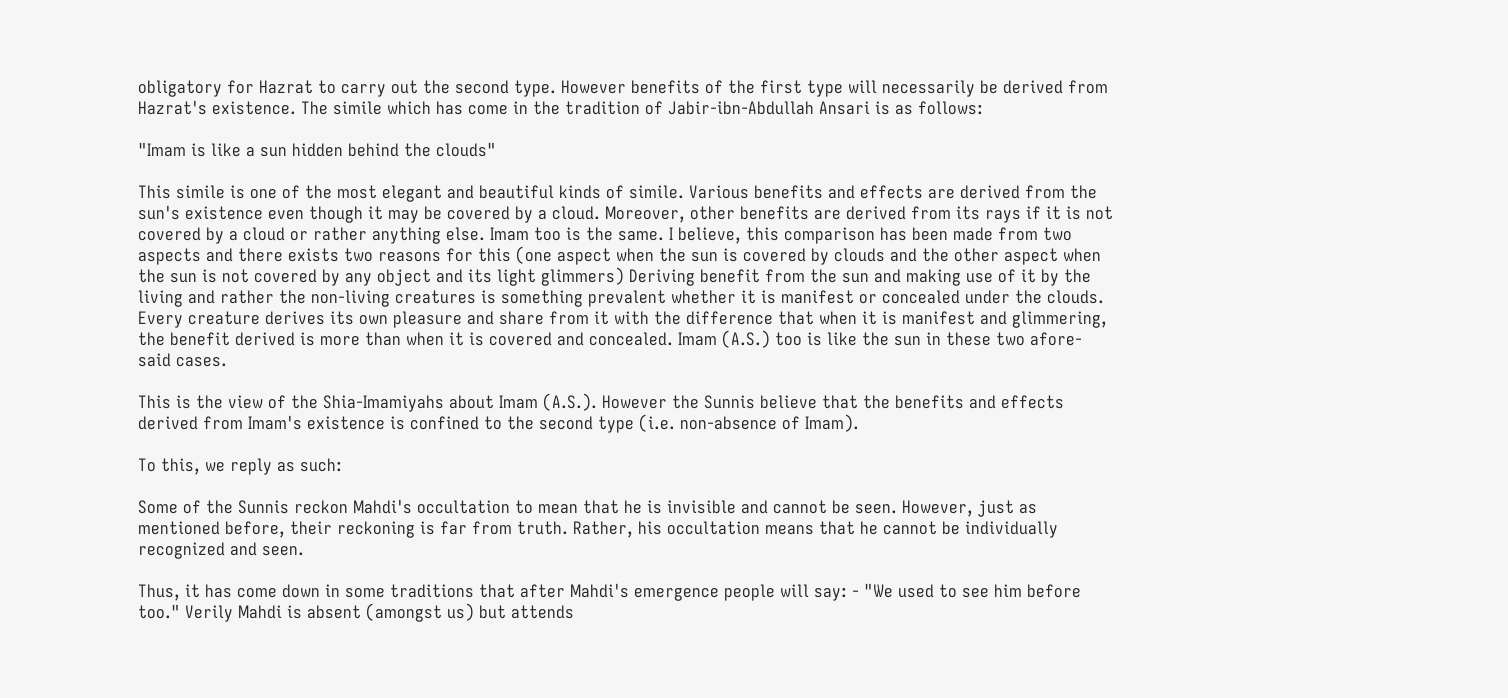obligatory for Hazrat to carry out the second type. However benefits of the first type will necessarily be derived from Hazrat's existence. The simile which has come in the tradition of Jabir-ibn-Abdullah Ansari is as follows:

"Imam is like a sun hidden behind the clouds"

This simile is one of the most elegant and beautiful kinds of simile. Various benefits and effects are derived from the sun's existence even though it may be covered by a cloud. Moreover, other benefits are derived from its rays if it is not covered by a cloud or rather anything else. Imam too is the same. I believe, this comparison has been made from two aspects and there exists two reasons for this (one aspect when the sun is covered by clouds and the other aspect when the sun is not covered by any object and its light glimmers) Deriving benefit from the sun and making use of it by the living and rather the non-living creatures is something prevalent whether it is manifest or concealed under the clouds. Every creature derives its own pleasure and share from it with the difference that when it is manifest and glimmering, the benefit derived is more than when it is covered and concealed. Imam (A.S.) too is like the sun in these two afore-said cases.

This is the view of the Shia-Imamiyahs about Imam (A.S.). However the Sunnis believe that the benefits and effects derived from Imam's existence is confined to the second type (i.e. non-absence of Imam).

To this, we reply as such:

Some of the Sunnis reckon Mahdi's occultation to mean that he is invisible and cannot be seen. However, just as mentioned before, their reckoning is far from truth. Rather, his occultation means that he cannot be individually recognized and seen.

Thus, it has come down in some traditions that after Mahdi's emergence people will say: - "We used to see him before too." Verily Mahdi is absent (amongst us) but attends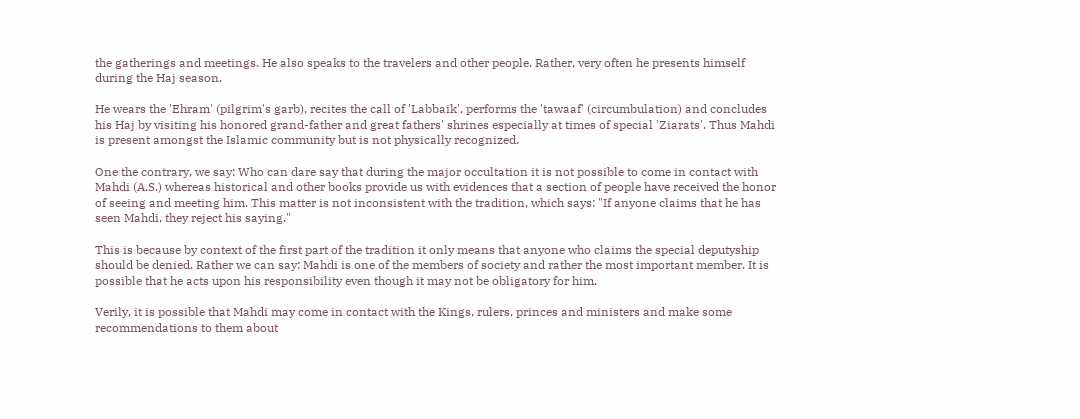the gatherings and meetings. He also speaks to the travelers and other people. Rather, very often he presents himself during the Haj season.

He wears the 'Ehram' (pilgrim's garb), recites the call of 'Labbaik', performs the 'tawaaf' (circumbulation) and concludes his Haj by visiting his honored grand-father and great fathers' shrines especially at times of special 'Ziarats'. Thus Mahdi is present amongst the Islamic community but is not physically recognized.

One the contrary, we say: Who can dare say that during the major occultation it is not possible to come in contact with Mahdi (A.S.) whereas historical and other books provide us with evidences that a section of people have received the honor of seeing and meeting him. This matter is not inconsistent with the tradition, which says: "If anyone claims that he has seen Mahdi, they reject his saying."

This is because by context of the first part of the tradition it only means that anyone who claims the special deputyship should be denied. Rather we can say: Mahdi is one of the members of society and rather the most important member. It is possible that he acts upon his responsibility even though it may not be obligatory for him.

Verily, it is possible that Mahdi may come in contact with the Kings, rulers, princes and ministers and make some recommendations to them about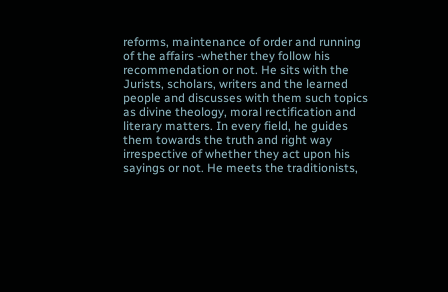reforms, maintenance of order and running of the affairs -whether they follow his recommendation or not. He sits with the Jurists, scholars, writers and the learned people and discusses with them such topics as divine theology, moral rectification and literary matters. In every field, he guides them towards the truth and right way irrespective of whether they act upon his sayings or not. He meets the traditionists,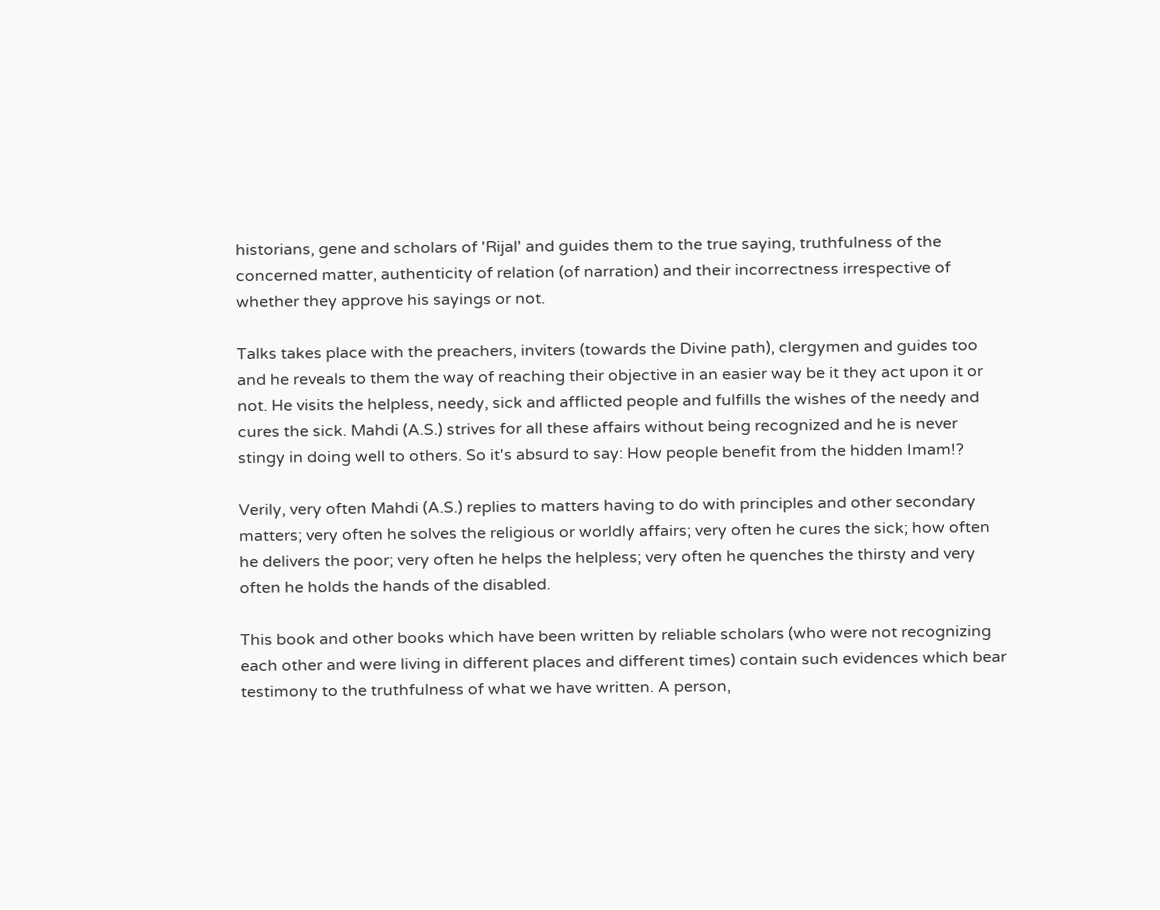historians, gene and scholars of 'Rijal' and guides them to the true saying, truthfulness of the concerned matter, authenticity of relation (of narration) and their incorrectness irrespective of whether they approve his sayings or not.

Talks takes place with the preachers, inviters (towards the Divine path), clergymen and guides too and he reveals to them the way of reaching their objective in an easier way be it they act upon it or not. He visits the helpless, needy, sick and afflicted people and fulfills the wishes of the needy and cures the sick. Mahdi (A.S.) strives for all these affairs without being recognized and he is never stingy in doing well to others. So it's absurd to say: How people benefit from the hidden Imam!?

Verily, very often Mahdi (A.S.) replies to matters having to do with principles and other secondary matters; very often he solves the religious or worldly affairs; very often he cures the sick; how often he delivers the poor; very often he helps the helpless; very often he quenches the thirsty and very often he holds the hands of the disabled.

This book and other books which have been written by reliable scholars (who were not recognizing each other and were living in different places and different times) contain such evidences which bear testimony to the truthfulness of what we have written. A person,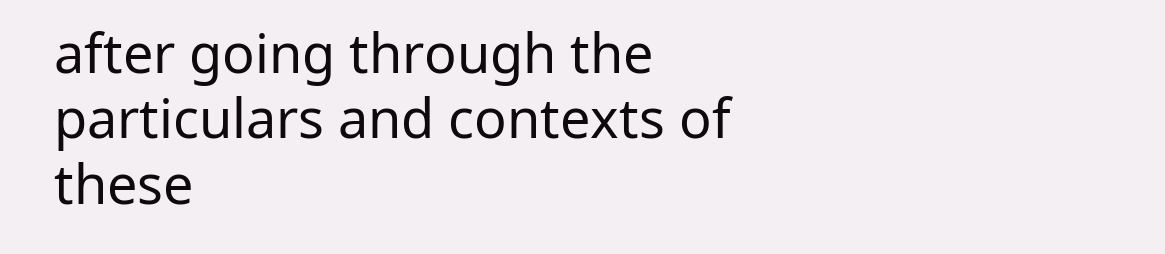after going through the particulars and contexts of these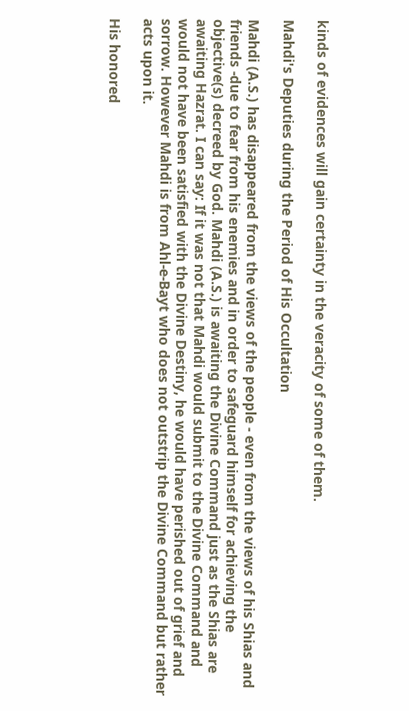kinds of evidences will gain certainty in the veracity of some of them.

Mahdi's Deputies during the Period of His Occultation

Mahdi (A.S.) has disappeared from the views of the people - even from the views of his Shias and friends -due to fear from his enemies and in order to safeguard himself for achieving the objective(s) decreed by God. Mahdi (A.S.) is awaiting the Divine Command just as the Shias are awaiting Hazrat. I can say: If it was not that Mahdi would submit to the Divine Command and would not have been satisfied with the Divine Destiny, he would have perished out of grief and sorrow. However Mahdi is from Ahl-e-Bayt who does not outstrip the Divine Command but rather acts upon it.

His honored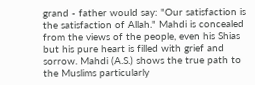grand - father would say: "Our satisfaction is the satisfaction of Allah." Mahdi is concealed from the views of the people, even his Shias but his pure heart is filled with grief and sorrow. Mahdi (A.S.) shows the true path to the Muslims particularly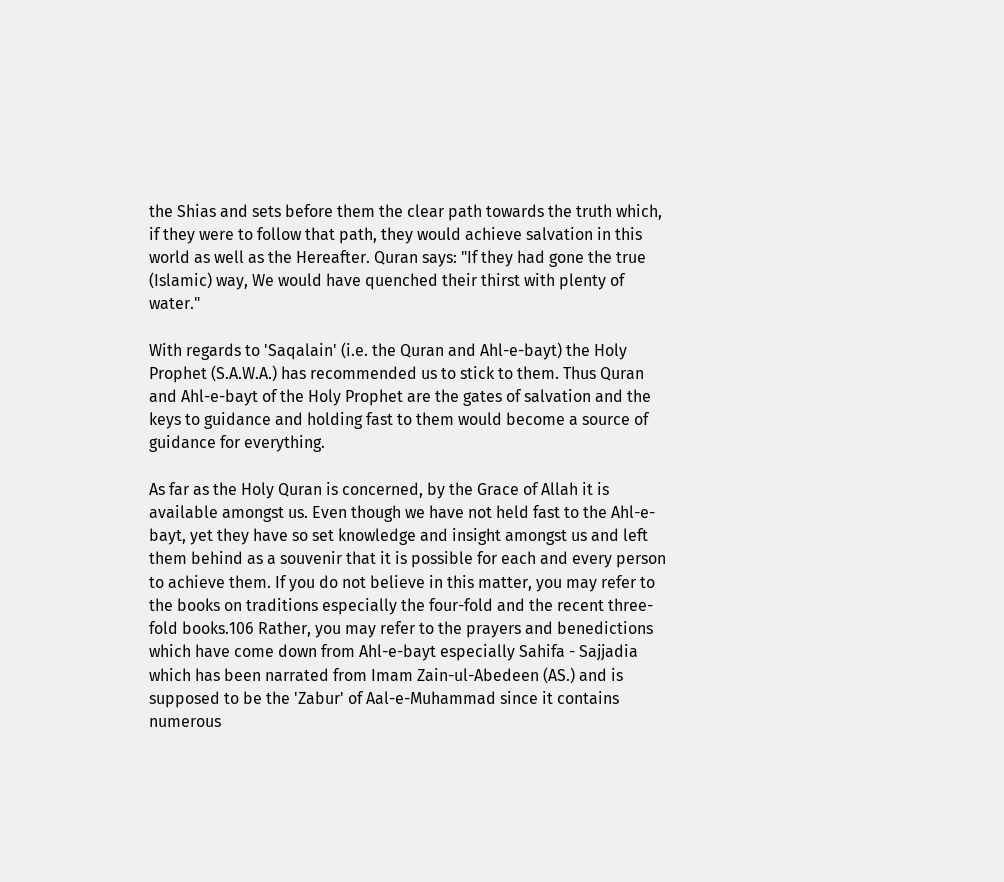the Shias and sets before them the clear path towards the truth which, if they were to follow that path, they would achieve salvation in this world as well as the Hereafter. Quran says: "If they had gone the true (Islamic) way, We would have quenched their thirst with plenty of water."

With regards to 'Saqalain' (i.e. the Quran and Ahl-e-bayt) the Holy Prophet (S.A.W.A.) has recommended us to stick to them. Thus Quran and Ahl-e-bayt of the Holy Prophet are the gates of salvation and the keys to guidance and holding fast to them would become a source of guidance for everything.

As far as the Holy Quran is concerned, by the Grace of Allah it is available amongst us. Even though we have not held fast to the Ahl-e-bayt, yet they have so set knowledge and insight amongst us and left them behind as a souvenir that it is possible for each and every person to achieve them. If you do not believe in this matter, you may refer to the books on traditions especially the four-fold and the recent three-fold books.106 Rather, you may refer to the prayers and benedictions which have come down from Ahl-e-bayt especially Sahifa - Sajjadia which has been narrated from Imam Zain-ul-Abedeen (AS.) and is supposed to be the 'Zabur' of Aal-e-Muhammad since it contains numerous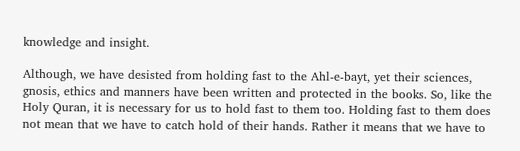knowledge and insight.

Although, we have desisted from holding fast to the Ahl-e-bayt, yet their sciences, gnosis, ethics and manners have been written and protected in the books. So, like the Holy Quran, it is necessary for us to hold fast to them too. Holding fast to them does not mean that we have to catch hold of their hands. Rather it means that we have to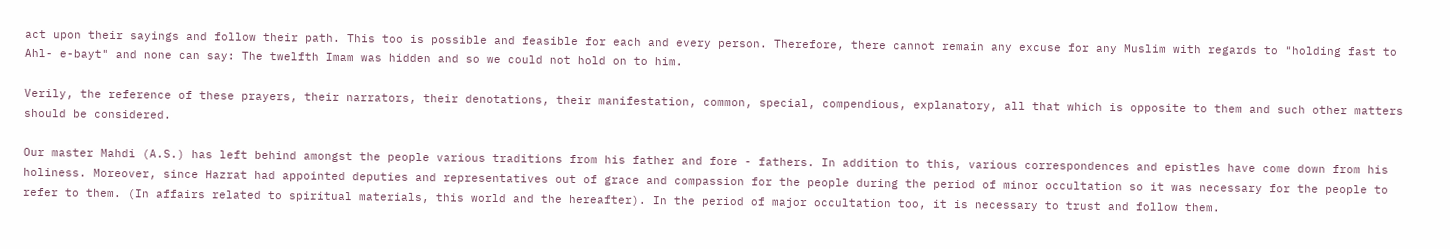act upon their sayings and follow their path. This too is possible and feasible for each and every person. Therefore, there cannot remain any excuse for any Muslim with regards to "holding fast to Ahl- e-bayt" and none can say: The twelfth Imam was hidden and so we could not hold on to him.

Verily, the reference of these prayers, their narrators, their denotations, their manifestation, common, special, compendious, explanatory, all that which is opposite to them and such other matters should be considered.

Our master Mahdi (A.S.) has left behind amongst the people various traditions from his father and fore - fathers. In addition to this, various correspondences and epistles have come down from his holiness. Moreover, since Hazrat had appointed deputies and representatives out of grace and compassion for the people during the period of minor occultation so it was necessary for the people to refer to them. (In affairs related to spiritual materials, this world and the hereafter). In the period of major occultation too, it is necessary to trust and follow them.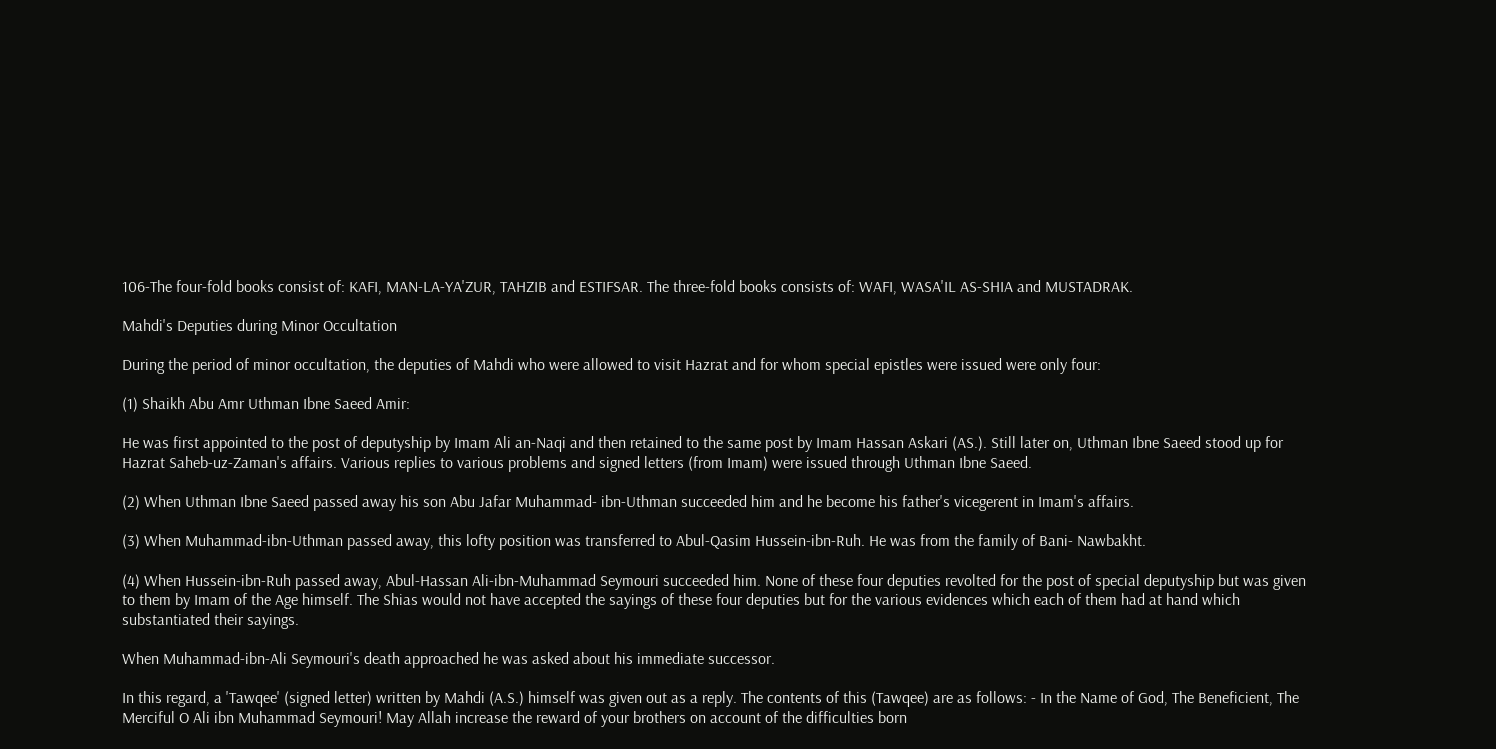106-The four-fold books consist of: KAFI, MAN-LA-YA'ZUR, TAHZIB and ESTIFSAR. The three-fold books consists of: WAFI, WASA'IL AS-SHIA and MUSTADRAK.

Mahdi's Deputies during Minor Occultation

During the period of minor occultation, the deputies of Mahdi who were allowed to visit Hazrat and for whom special epistles were issued were only four:

(1) Shaikh Abu Amr Uthman Ibne Saeed Amir:

He was first appointed to the post of deputyship by Imam Ali an-Naqi and then retained to the same post by Imam Hassan Askari (AS.). Still later on, Uthman Ibne Saeed stood up for Hazrat Saheb-uz-Zaman's affairs. Various replies to various problems and signed letters (from Imam) were issued through Uthman Ibne Saeed.

(2) When Uthman Ibne Saeed passed away his son Abu Jafar Muhammad- ibn-Uthman succeeded him and he become his father's vicegerent in Imam's affairs.

(3) When Muhammad-ibn-Uthman passed away, this lofty position was transferred to Abul-Qasim Hussein-ibn-Ruh. He was from the family of Bani- Nawbakht.

(4) When Hussein-ibn-Ruh passed away, Abul-Hassan Ali-ibn-Muhammad Seymouri succeeded him. None of these four deputies revolted for the post of special deputyship but was given to them by Imam of the Age himself. The Shias would not have accepted the sayings of these four deputies but for the various evidences which each of them had at hand which substantiated their sayings.

When Muhammad-ibn-Ali Seymouri's death approached he was asked about his immediate successor.

In this regard, a 'Tawqee' (signed letter) written by Mahdi (A.S.) himself was given out as a reply. The contents of this (Tawqee) are as follows: - In the Name of God, The Beneficient, The Merciful O Ali ibn Muhammad Seymouri! May Allah increase the reward of your brothers on account of the difficulties born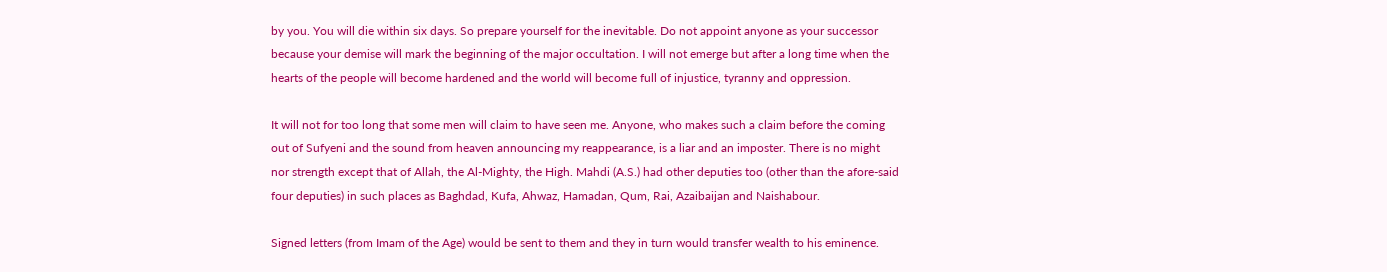by you. You will die within six days. So prepare yourself for the inevitable. Do not appoint anyone as your successor because your demise will mark the beginning of the major occultation. I will not emerge but after a long time when the hearts of the people will become hardened and the world will become full of injustice, tyranny and oppression.

It will not for too long that some men will claim to have seen me. Anyone, who makes such a claim before the coming out of Sufyeni and the sound from heaven announcing my reappearance, is a liar and an imposter. There is no might nor strength except that of Allah, the Al-Mighty, the High. Mahdi (A.S.) had other deputies too (other than the afore-said four deputies) in such places as Baghdad, Kufa, Ahwaz, Hamadan, Qum, Rai, Azaibaijan and Naishabour.

Signed letters (from Imam of the Age) would be sent to them and they in turn would transfer wealth to his eminence.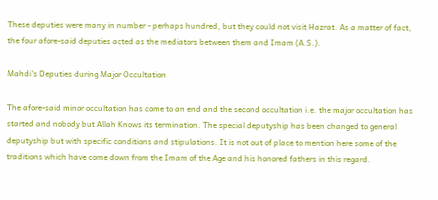These deputies were many in number - perhaps hundred, but they could not visit Hazrat. As a matter of fact, the four afore-said deputies acted as the mediators between them and Imam (A.S.).

Mahdi's Deputies during Major Occultation

The afore-said minor occultation has come to an end and the second occultation i.e. the major occultation has started and nobody but Allah Knows its termination. The special deputyship has been changed to general deputyship but with specific conditions and stipulations. It is not out of place to mention here some of the traditions which have come down from the Imam of the Age and his honored fathers in this regard.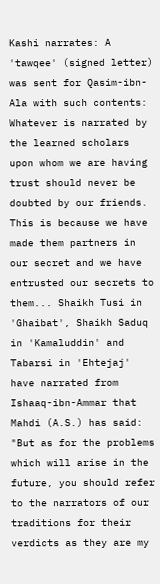Kashi narrates: A 'tawqee' (signed letter) was sent for Qasim-ibn-Ala with such contents: Whatever is narrated by the learned scholars upon whom we are having trust should never be doubted by our friends. This is because we have made them partners in our secret and we have entrusted our secrets to them... Shaikh Tusi in 'Ghaibat', Shaikh Saduq in 'Kamaluddin' and Tabarsi in 'Ehtejaj' have narrated from Ishaaq-ibn-Ammar that Mahdi (A.S.) has said: "But as for the problems which will arise in the future, you should refer to the narrators of our traditions for their verdicts as they are my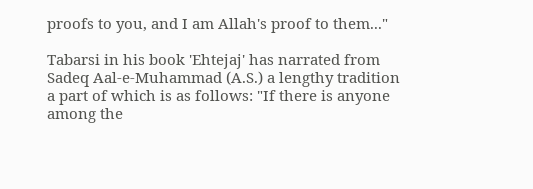proofs to you, and I am Allah's proof to them..."

Tabarsi in his book 'Ehtejaj' has narrated from Sadeq Aal-e-Muhammad (A.S.) a lengthy tradition a part of which is as follows: "If there is anyone among the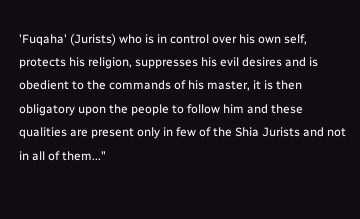'Fuqaha' (Jurists) who is in control over his own self, protects his religion, suppresses his evil desires and is obedient to the commands of his master, it is then obligatory upon the people to follow him and these qualities are present only in few of the Shia Jurists and not in all of them..."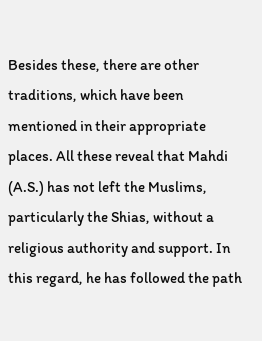Besides these, there are other traditions, which have been mentioned in their appropriate places. All these reveal that Mahdi (A.S.) has not left the Muslims, particularly the Shias, without a religious authority and support. In this regard, he has followed the path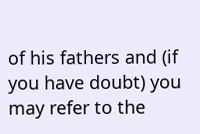of his fathers and (if you have doubt) you may refer to the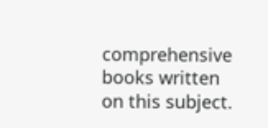comprehensive books written on this subject.